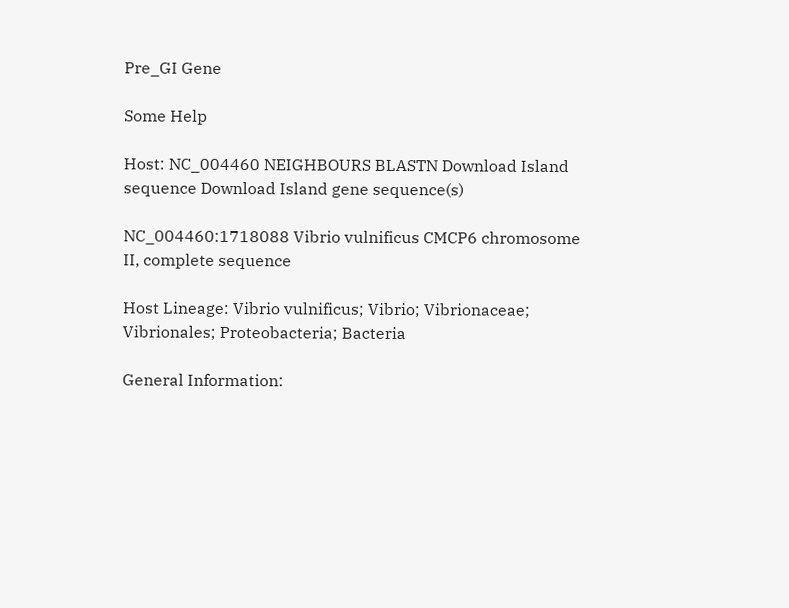Pre_GI Gene

Some Help

Host: NC_004460 NEIGHBOURS BLASTN Download Island sequence Download Island gene sequence(s)

NC_004460:1718088 Vibrio vulnificus CMCP6 chromosome II, complete sequence

Host Lineage: Vibrio vulnificus; Vibrio; Vibrionaceae; Vibrionales; Proteobacteria; Bacteria

General Information: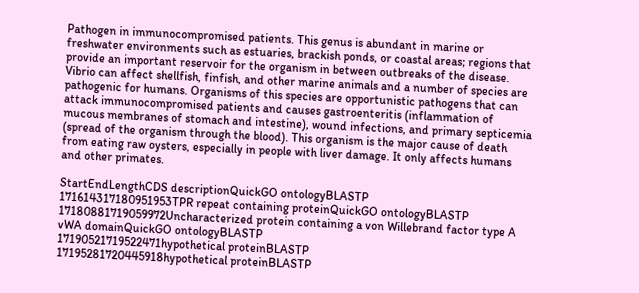Pathogen in immunocompromised patients. This genus is abundant in marine or freshwater environments such as estuaries, brackish ponds, or coastal areas; regions that provide an important reservoir for the organism in between outbreaks of the disease. Vibrio can affect shellfish, finfish, and other marine animals and a number of species are pathogenic for humans. Organisms of this species are opportunistic pathogens that can attack immunocompromised patients and causes gastroenteritis (inflammation of mucous membranes of stomach and intestine), wound infections, and primary septicemia (spread of the organism through the blood). This organism is the major cause of death from eating raw oysters, especially in people with liver damage. It only affects humans and other primates.

StartEndLengthCDS descriptionQuickGO ontologyBLASTP
171614317180951953TPR repeat containing proteinQuickGO ontologyBLASTP
17180881719059972Uncharacterized protein containing a von Willebrand factor type A vWA domainQuickGO ontologyBLASTP
17190521719522471hypothetical proteinBLASTP
17195281720445918hypothetical proteinBLASTP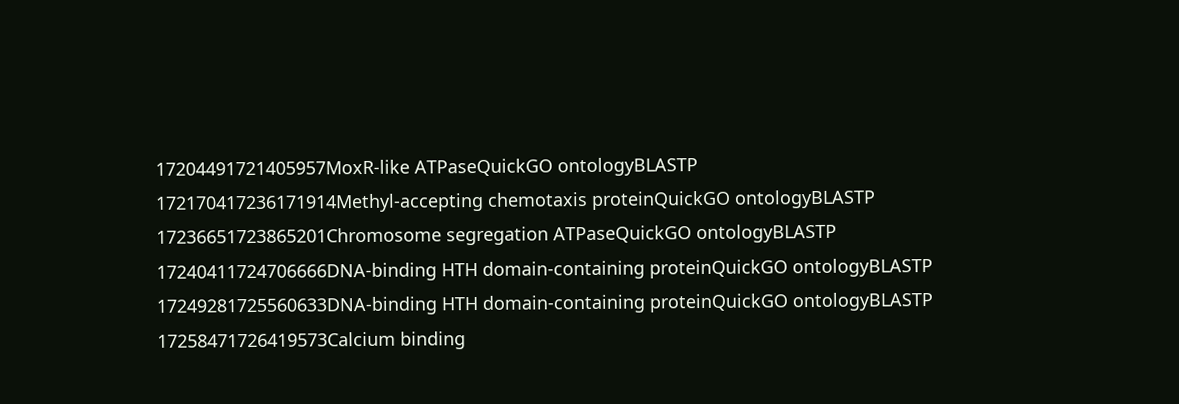17204491721405957MoxR-like ATPaseQuickGO ontologyBLASTP
172170417236171914Methyl-accepting chemotaxis proteinQuickGO ontologyBLASTP
17236651723865201Chromosome segregation ATPaseQuickGO ontologyBLASTP
17240411724706666DNA-binding HTH domain-containing proteinQuickGO ontologyBLASTP
17249281725560633DNA-binding HTH domain-containing proteinQuickGO ontologyBLASTP
17258471726419573Calcium binding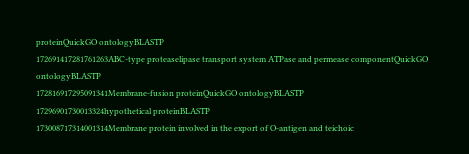proteinQuickGO ontologyBLASTP
172691417281761263ABC-type proteaselipase transport system ATPase and permease componentQuickGO ontologyBLASTP
172816917295091341Membrane-fusion proteinQuickGO ontologyBLASTP
17296901730013324hypothetical proteinBLASTP
173008717314001314Membrane protein involved in the export of O-antigen and teichoic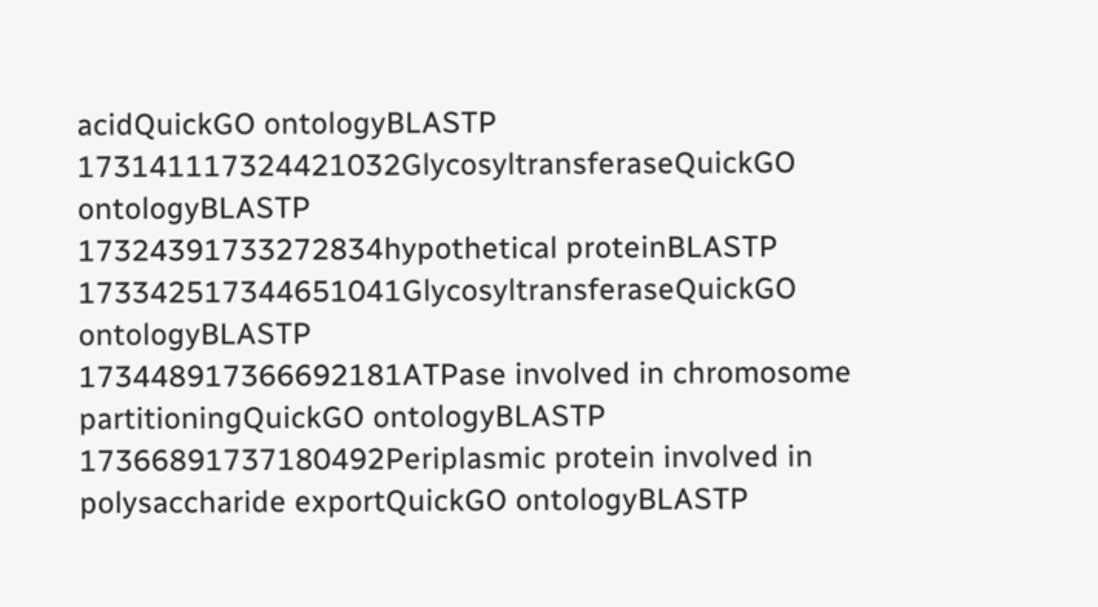acidQuickGO ontologyBLASTP
173141117324421032GlycosyltransferaseQuickGO ontologyBLASTP
17324391733272834hypothetical proteinBLASTP
173342517344651041GlycosyltransferaseQuickGO ontologyBLASTP
173448917366692181ATPase involved in chromosome partitioningQuickGO ontologyBLASTP
17366891737180492Periplasmic protein involved in polysaccharide exportQuickGO ontologyBLASTP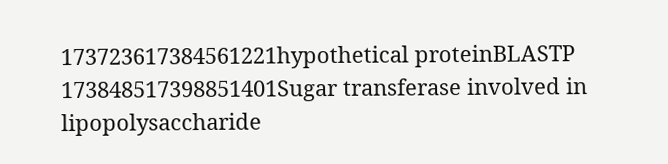173723617384561221hypothetical proteinBLASTP
173848517398851401Sugar transferase involved in lipopolysaccharide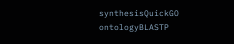synthesisQuickGO ontologyBLASTP